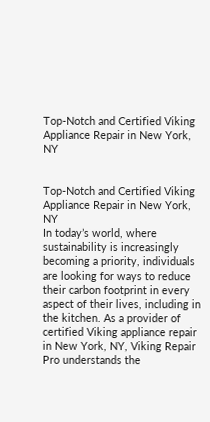Top-Notch and Certified Viking Appliance Repair in New York, NY


Top-Notch and Certified Viking Appliance Repair in New York, NY
In today’s world, where sustainability is increasingly becoming a priority, individuals are looking for ways to reduce their carbon footprint in every aspect of their lives, including in the kitchen. As a provider of certified Viking appliance repair in New York, NY, Viking Repair Pro understands the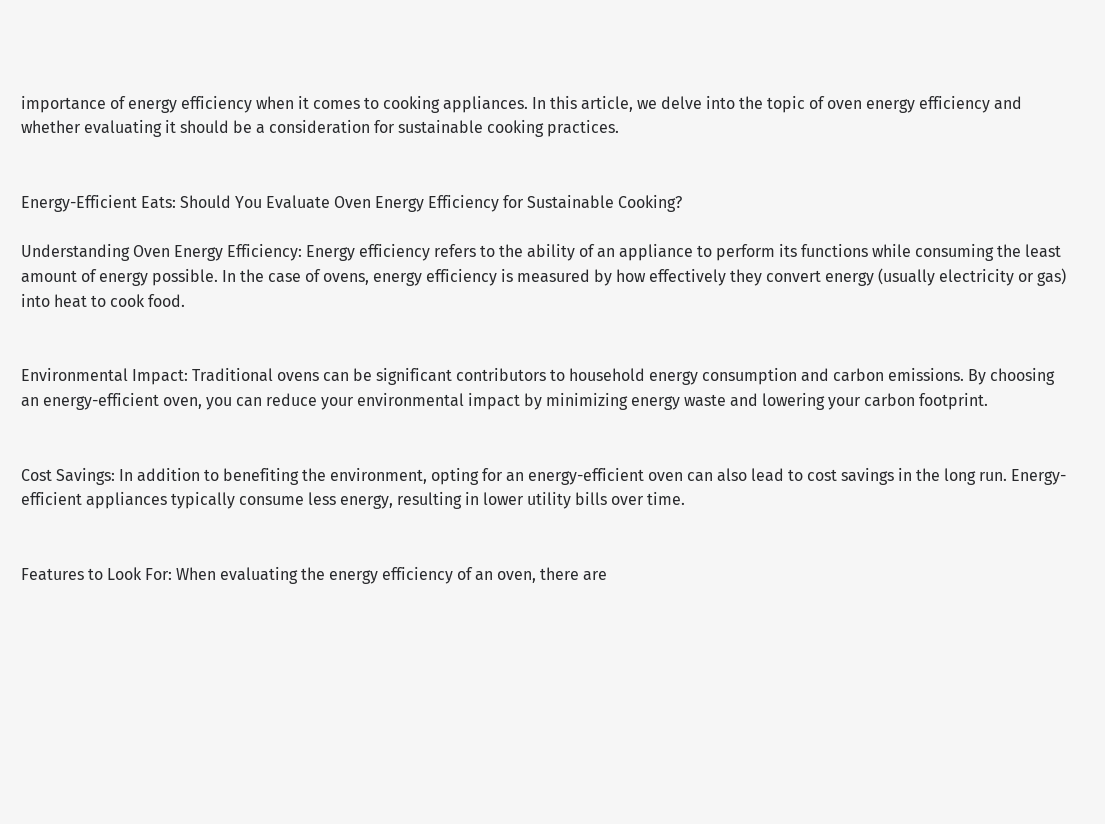importance of energy efficiency when it comes to cooking appliances. In this article, we delve into the topic of oven energy efficiency and whether evaluating it should be a consideration for sustainable cooking practices.


Energy-Efficient Eats: Should You Evaluate Oven Energy Efficiency for Sustainable Cooking?

Understanding Oven Energy Efficiency: Energy efficiency refers to the ability of an appliance to perform its functions while consuming the least amount of energy possible. In the case of ovens, energy efficiency is measured by how effectively they convert energy (usually electricity or gas) into heat to cook food.


Environmental Impact: Traditional ovens can be significant contributors to household energy consumption and carbon emissions. By choosing an energy-efficient oven, you can reduce your environmental impact by minimizing energy waste and lowering your carbon footprint.


Cost Savings: In addition to benefiting the environment, opting for an energy-efficient oven can also lead to cost savings in the long run. Energy-efficient appliances typically consume less energy, resulting in lower utility bills over time.


Features to Look For: When evaluating the energy efficiency of an oven, there are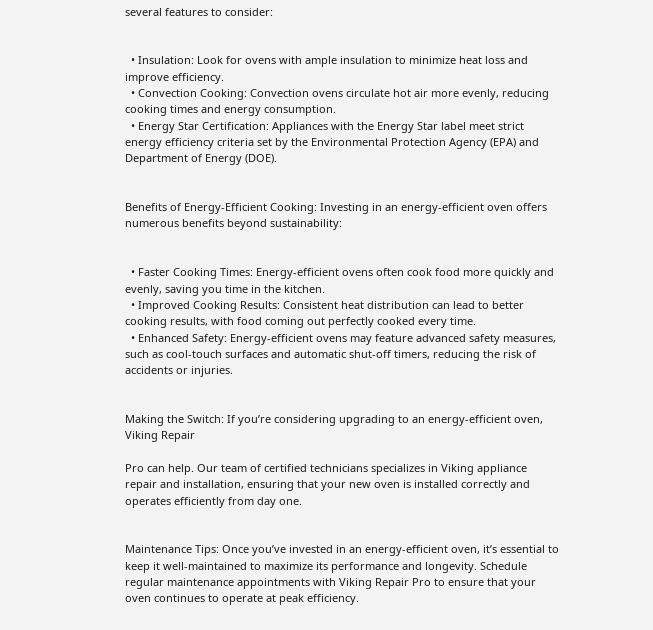several features to consider:


  • Insulation: Look for ovens with ample insulation to minimize heat loss and improve efficiency.
  • Convection Cooking: Convection ovens circulate hot air more evenly, reducing cooking times and energy consumption.
  • Energy Star Certification: Appliances with the Energy Star label meet strict energy efficiency criteria set by the Environmental Protection Agency (EPA) and Department of Energy (DOE).


Benefits of Energy-Efficient Cooking: Investing in an energy-efficient oven offers numerous benefits beyond sustainability:


  • Faster Cooking Times: Energy-efficient ovens often cook food more quickly and evenly, saving you time in the kitchen.
  • Improved Cooking Results: Consistent heat distribution can lead to better cooking results, with food coming out perfectly cooked every time.
  • Enhanced Safety: Energy-efficient ovens may feature advanced safety measures, such as cool-touch surfaces and automatic shut-off timers, reducing the risk of accidents or injuries.


Making the Switch: If you’re considering upgrading to an energy-efficient oven, Viking Repair

Pro can help. Our team of certified technicians specializes in Viking appliance repair and installation, ensuring that your new oven is installed correctly and operates efficiently from day one.


Maintenance Tips: Once you’ve invested in an energy-efficient oven, it’s essential to keep it well-maintained to maximize its performance and longevity. Schedule regular maintenance appointments with Viking Repair Pro to ensure that your oven continues to operate at peak efficiency.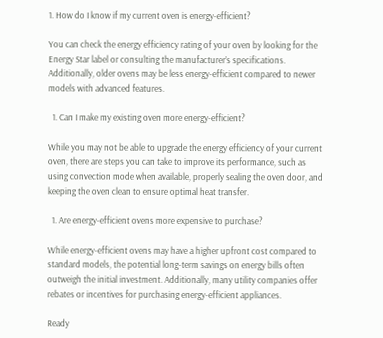1. How do I know if my current oven is energy-efficient?

You can check the energy efficiency rating of your oven by looking for the Energy Star label or consulting the manufacturer’s specifications. Additionally, older ovens may be less energy-efficient compared to newer models with advanced features.

  1. Can I make my existing oven more energy-efficient?

While you may not be able to upgrade the energy efficiency of your current oven, there are steps you can take to improve its performance, such as using convection mode when available, properly sealing the oven door, and keeping the oven clean to ensure optimal heat transfer.

  1. Are energy-efficient ovens more expensive to purchase?

While energy-efficient ovens may have a higher upfront cost compared to standard models, the potential long-term savings on energy bills often outweigh the initial investment. Additionally, many utility companies offer rebates or incentives for purchasing energy-efficient appliances.

Ready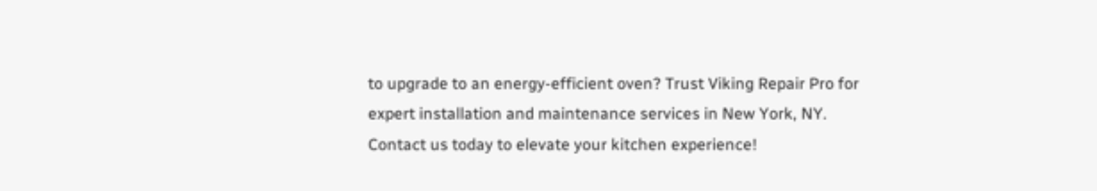to upgrade to an energy-efficient oven? Trust Viking Repair Pro for expert installation and maintenance services in New York, NY. Contact us today to elevate your kitchen experience!